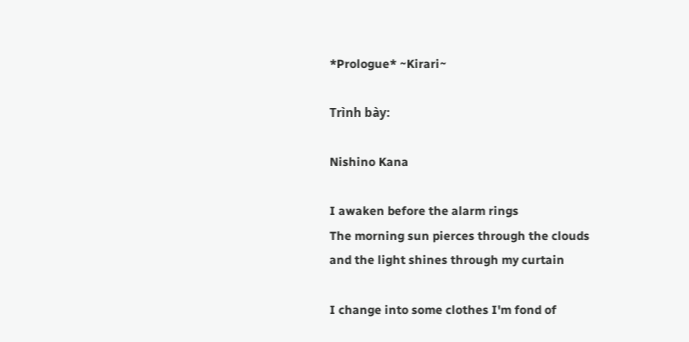*Prologue* ~Kirari~

Trình bày:

Nishino Kana

I awaken before the alarm rings
The morning sun pierces through the clouds
and the light shines through my curtain

I change into some clothes I'm fond of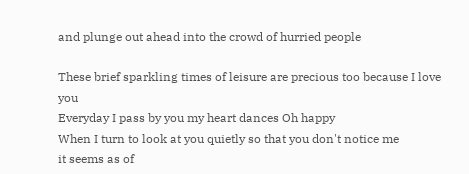and plunge out ahead into the crowd of hurried people

These brief sparkling times of leisure are precious too because I love you
Everyday I pass by you my heart dances Oh happy
When I turn to look at you quietly so that you don't notice me
it seems as of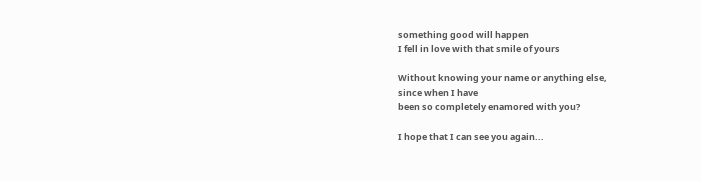something good will happen
I fell in love with that smile of yours

Without knowing your name or anything else,
since when I have
been so completely enamored with you?

I hope that I can see you again...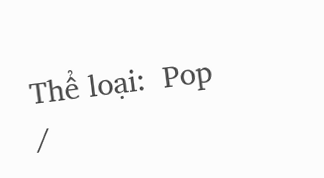Thể loại:  Pop /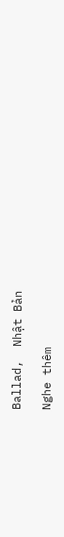Ballad,  Nhật Bản

Nghe thêm